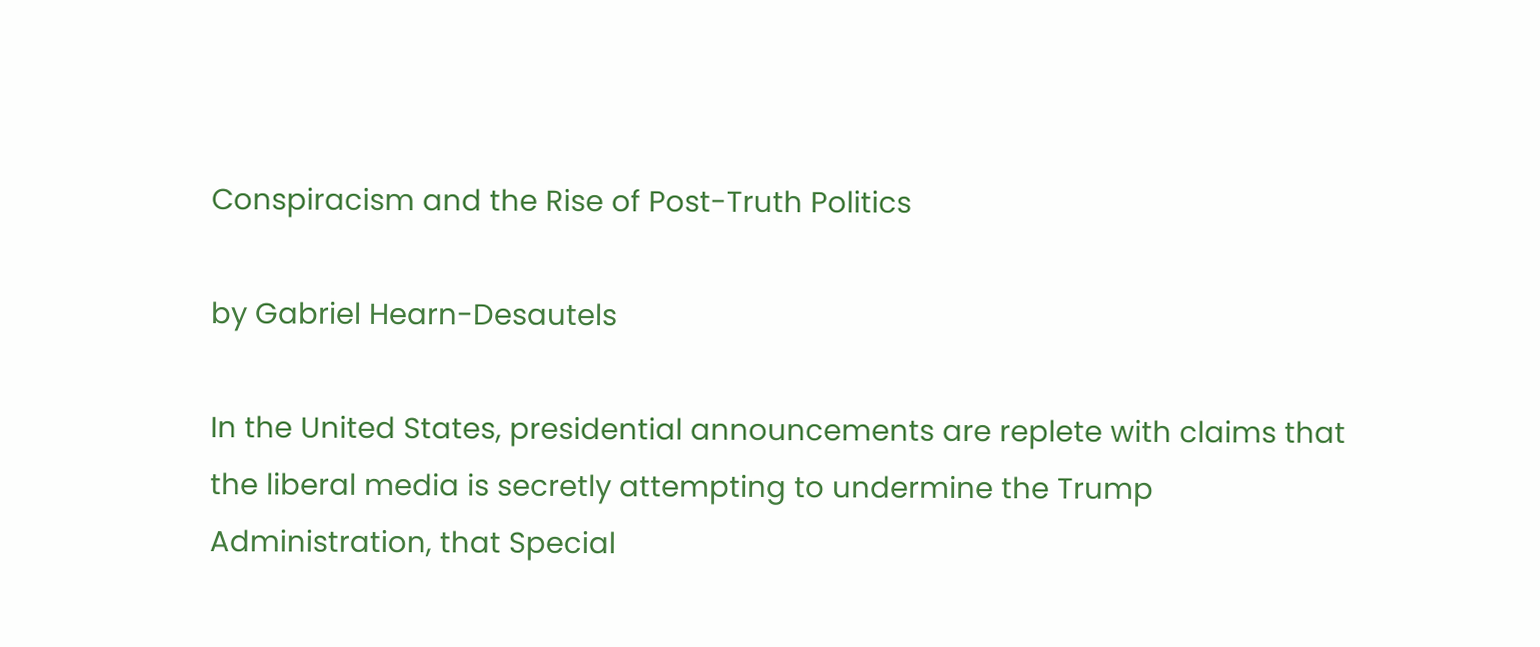Conspiracism and the Rise of Post-Truth Politics

by Gabriel Hearn-Desautels

In the United States, presidential announcements are replete with claims that the liberal media is secretly attempting to undermine the Trump Administration, that Special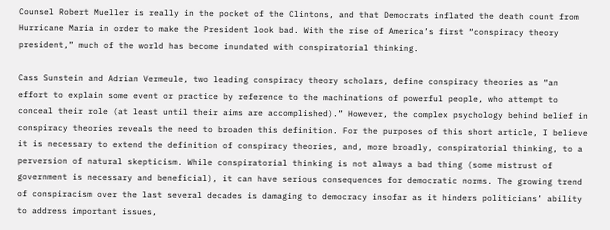Counsel Robert Mueller is really in the pocket of the Clintons, and that Democrats inflated the death count from Hurricane Maria in order to make the President look bad. With the rise of America’s first “conspiracy theory president,” much of the world has become inundated with conspiratorial thinking.

Cass Sunstein and Adrian Vermeule, two leading conspiracy theory scholars, define conspiracy theories as “an effort to explain some event or practice by reference to the machinations of powerful people, who attempt to conceal their role (at least until their aims are accomplished).” However, the complex psychology behind belief in conspiracy theories reveals the need to broaden this definition. For the purposes of this short article, I believe it is necessary to extend the definition of conspiracy theories, and, more broadly, conspiratorial thinking, to a perversion of natural skepticism. While conspiratorial thinking is not always a bad thing (some mistrust of government is necessary and beneficial), it can have serious consequences for democratic norms. The growing trend of conspiracism over the last several decades is damaging to democracy insofar as it hinders politicians’ ability to address important issues,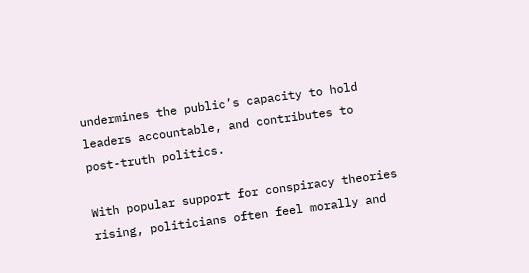undermines the public’s capacity to hold leaders accountable, and contributes to post-truth politics.

With popular support for conspiracy theories rising, politicians often feel morally and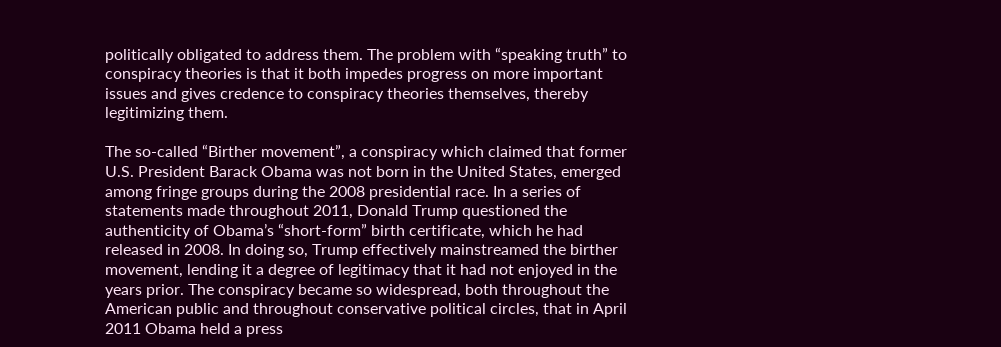politically obligated to address them. The problem with “speaking truth” to conspiracy theories is that it both impedes progress on more important issues and gives credence to conspiracy theories themselves, thereby legitimizing them.

The so-called “Birther movement”, a conspiracy which claimed that former U.S. President Barack Obama was not born in the United States, emerged among fringe groups during the 2008 presidential race. In a series of statements made throughout 2011, Donald Trump questioned the authenticity of Obama’s “short-form” birth certificate, which he had released in 2008. In doing so, Trump effectively mainstreamed the birther movement, lending it a degree of legitimacy that it had not enjoyed in the years prior. The conspiracy became so widespread, both throughout the American public and throughout conservative political circles, that in April 2011 Obama held a press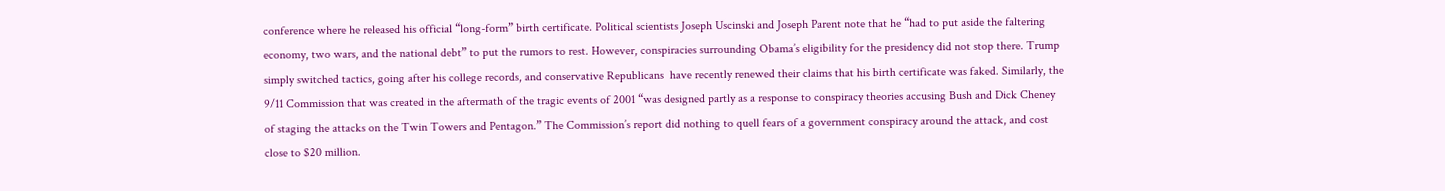conference where he released his official “long-form” birth certificate. Political scientists Joseph Uscinski and Joseph Parent note that he “had to put aside the faltering economy, two wars, and the national debt” to put the rumors to rest. However, conspiracies surrounding Obama’s eligibility for the presidency did not stop there. Trump simply switched tactics, going after his college records, and conservative Republicans  have recently renewed their claims that his birth certificate was faked. Similarly, the 9/11 Commission that was created in the aftermath of the tragic events of 2001 “was designed partly as a response to conspiracy theories accusing Bush and Dick Cheney of staging the attacks on the Twin Towers and Pentagon.” The Commission’s report did nothing to quell fears of a government conspiracy around the attack, and cost close to $20 million.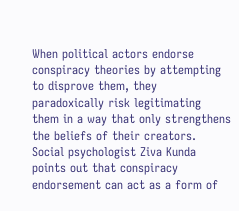When political actors endorse conspiracy theories by attempting to disprove them, they paradoxically risk legitimating them in a way that only strengthens the beliefs of their creators. Social psychologist Ziva Kunda points out that conspiracy endorsement can act as a form of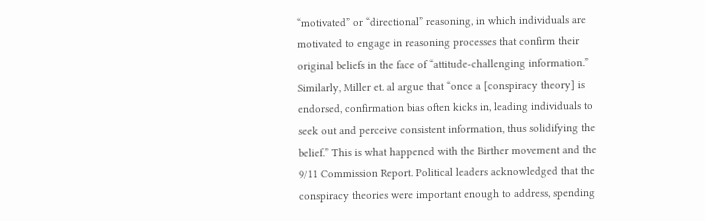“motivated” or “directional” reasoning, in which individuals are motivated to engage in reasoning processes that confirm their original beliefs in the face of “attitude-challenging information.” Similarly, Miller et. al argue that “once a [conspiracy theory] is endorsed, confirmation bias often kicks in, leading individuals to seek out and perceive consistent information, thus solidifying the belief.” This is what happened with the Birther movement and the 9/11 Commission Report. Political leaders acknowledged that the conspiracy theories were important enough to address, spending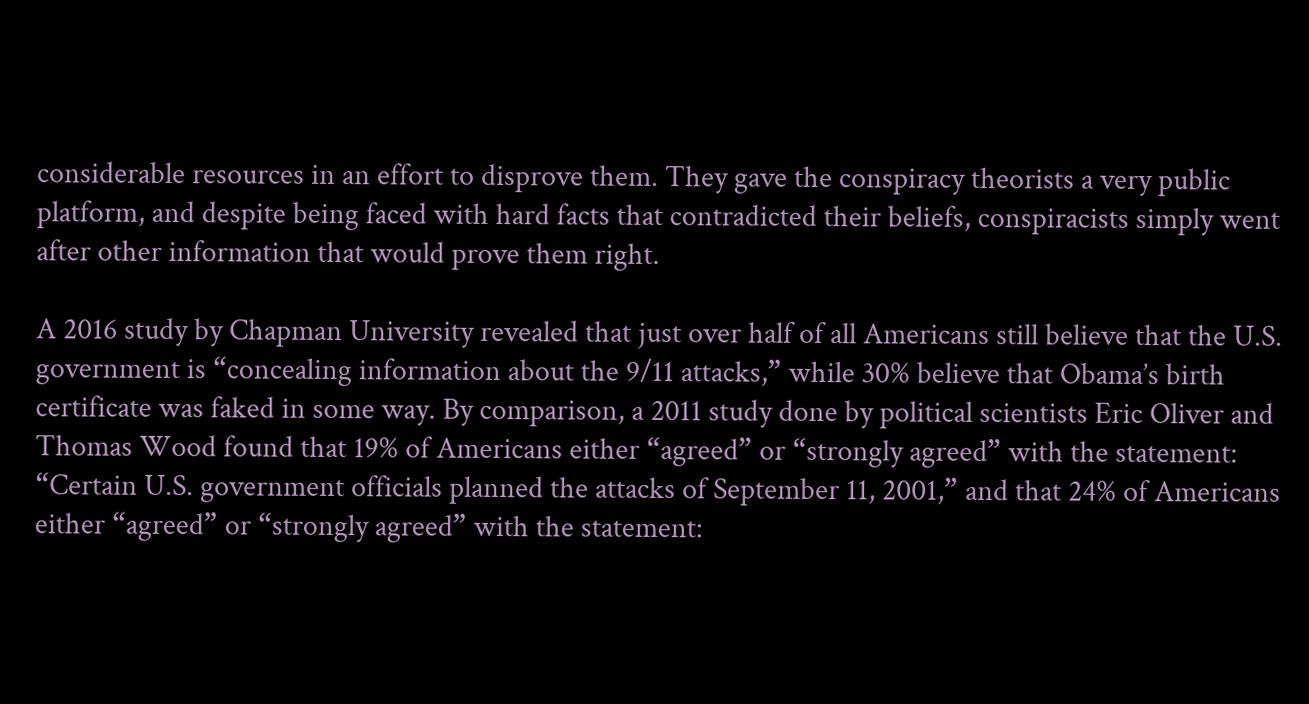considerable resources in an effort to disprove them. They gave the conspiracy theorists a very public platform, and despite being faced with hard facts that contradicted their beliefs, conspiracists simply went after other information that would prove them right.

A 2016 study by Chapman University revealed that just over half of all Americans still believe that the U.S. government is “concealing information about the 9/11 attacks,” while 30% believe that Obama’s birth certificate was faked in some way. By comparison, a 2011 study done by political scientists Eric Oliver and Thomas Wood found that 19% of Americans either “agreed” or “strongly agreed” with the statement: “Certain U.S. government officials planned the attacks of September 11, 2001,” and that 24% of Americans either “agreed” or “strongly agreed” with the statement: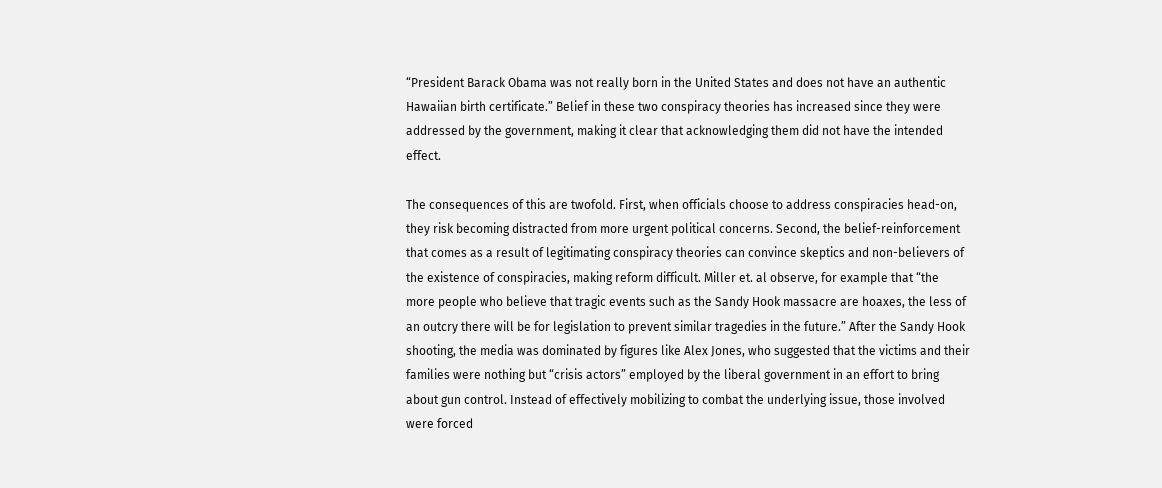“President Barack Obama was not really born in the United States and does not have an authentic Hawaiian birth certificate.” Belief in these two conspiracy theories has increased since they were addressed by the government, making it clear that acknowledging them did not have the intended effect.

The consequences of this are twofold. First, when officials choose to address conspiracies head-on, they risk becoming distracted from more urgent political concerns. Second, the belief-reinforcement that comes as a result of legitimating conspiracy theories can convince skeptics and non-believers of the existence of conspiracies, making reform difficult. Miller et. al observe, for example that “the more people who believe that tragic events such as the Sandy Hook massacre are hoaxes, the less of an outcry there will be for legislation to prevent similar tragedies in the future.” After the Sandy Hook shooting, the media was dominated by figures like Alex Jones, who suggested that the victims and their families were nothing but “crisis actors” employed by the liberal government in an effort to bring about gun control. Instead of effectively mobilizing to combat the underlying issue, those involved were forced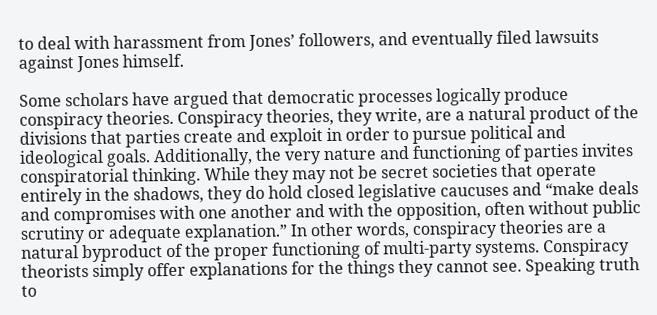to deal with harassment from Jones’ followers, and eventually filed lawsuits against Jones himself.

Some scholars have argued that democratic processes logically produce conspiracy theories. Conspiracy theories, they write, are a natural product of the divisions that parties create and exploit in order to pursue political and ideological goals. Additionally, the very nature and functioning of parties invites conspiratorial thinking. While they may not be secret societies that operate entirely in the shadows, they do hold closed legislative caucuses and “make deals and compromises with one another and with the opposition, often without public scrutiny or adequate explanation.” In other words, conspiracy theories are a natural byproduct of the proper functioning of multi-party systems. Conspiracy theorists simply offer explanations for the things they cannot see. Speaking truth to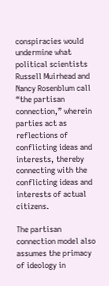conspiracies would undermine what political scientists Russell Muirhead and Nancy Rosenblum call “the partisan connection,” wherein parties act as reflections of conflicting ideas and interests, thereby connecting with the conflicting ideas and interests of actual citizens.

The partisan connection model also assumes the primacy of ideology in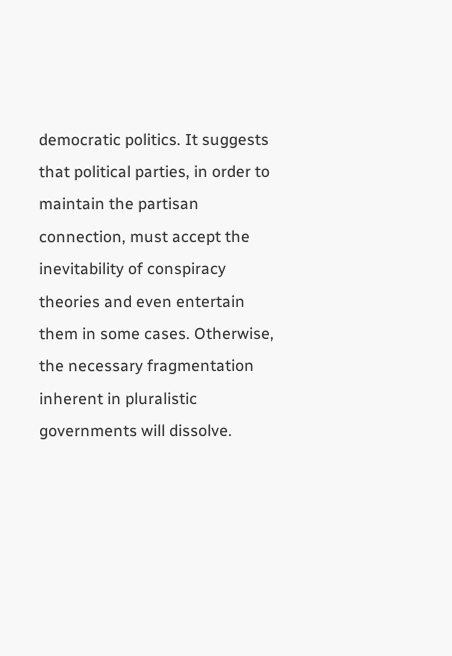democratic politics. It suggests that political parties, in order to maintain the partisan connection, must accept the inevitability of conspiracy theories and even entertain them in some cases. Otherwise, the necessary fragmentation inherent in pluralistic governments will dissolve.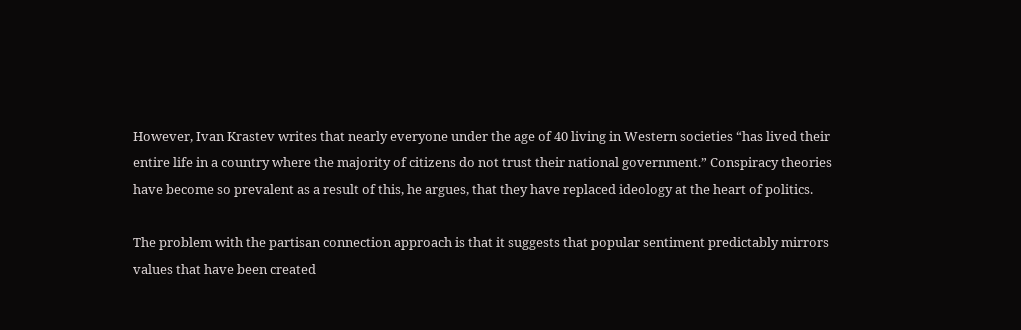However, Ivan Krastev writes that nearly everyone under the age of 40 living in Western societies “has lived their entire life in a country where the majority of citizens do not trust their national government.” Conspiracy theories have become so prevalent as a result of this, he argues, that they have replaced ideology at the heart of politics.

The problem with the partisan connection approach is that it suggests that popular sentiment predictably mirrors values that have been created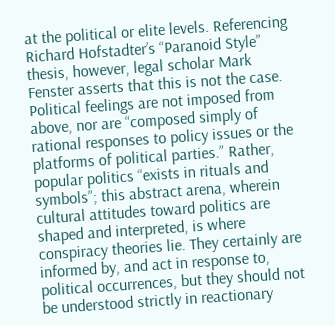at the political or elite levels. Referencing Richard Hofstadter’s “Paranoid Style” thesis, however, legal scholar Mark Fenster asserts that this is not the case. Political feelings are not imposed from above, nor are “composed simply of rational responses to policy issues or the platforms of political parties.” Rather, popular politics “exists in rituals and symbols”; this abstract arena, wherein cultural attitudes toward politics are shaped and interpreted, is where conspiracy theories lie. They certainly are informed by, and act in response to, political occurrences, but they should not be understood strictly in reactionary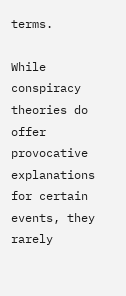terms.

While conspiracy theories do offer provocative explanations for certain events, they rarely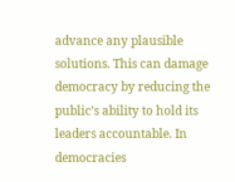advance any plausible solutions. This can damage democracy by reducing the public’s ability to hold its leaders accountable. In democracies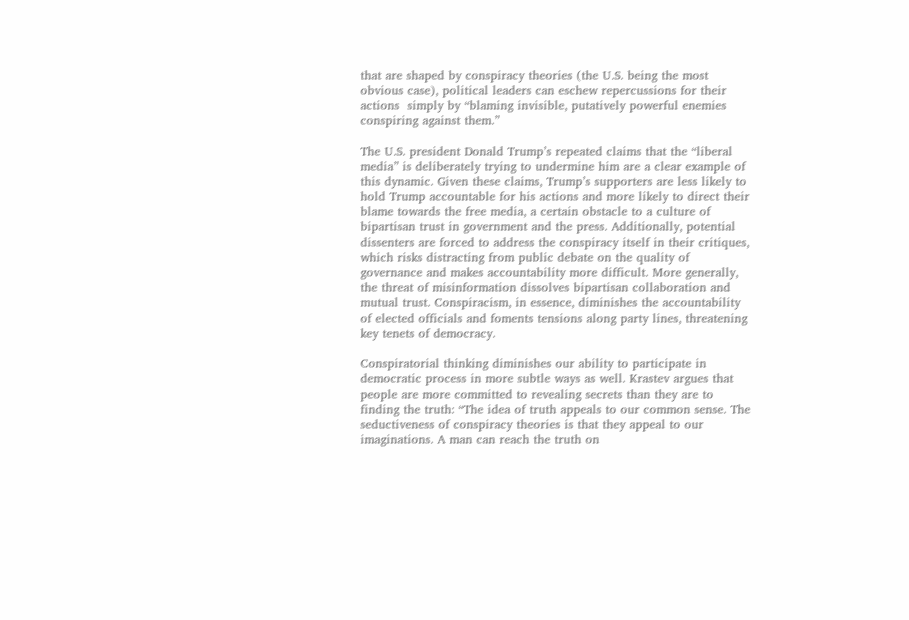that are shaped by conspiracy theories (the U.S. being the most obvious case), political leaders can eschew repercussions for their actions  simply by “blaming invisible, putatively powerful enemies conspiring against them.”

The U.S. president Donald Trump’s repeated claims that the “liberal media” is deliberately trying to undermine him are a clear example of this dynamic. Given these claims, Trump’s supporters are less likely to hold Trump accountable for his actions and more likely to direct their blame towards the free media, a certain obstacle to a culture of bipartisan trust in government and the press. Additionally, potential dissenters are forced to address the conspiracy itself in their critiques, which risks distracting from public debate on the quality of governance and makes accountability more difficult. More generally, the threat of misinformation dissolves bipartisan collaboration and mutual trust. Conspiracism, in essence, diminishes the accountability of elected officials and foments tensions along party lines, threatening key tenets of democracy.

Conspiratorial thinking diminishes our ability to participate in democratic process in more subtle ways as well. Krastev argues that people are more committed to revealing secrets than they are to finding the truth: “The idea of truth appeals to our common sense. The seductiveness of conspiracy theories is that they appeal to our imaginations. A man can reach the truth on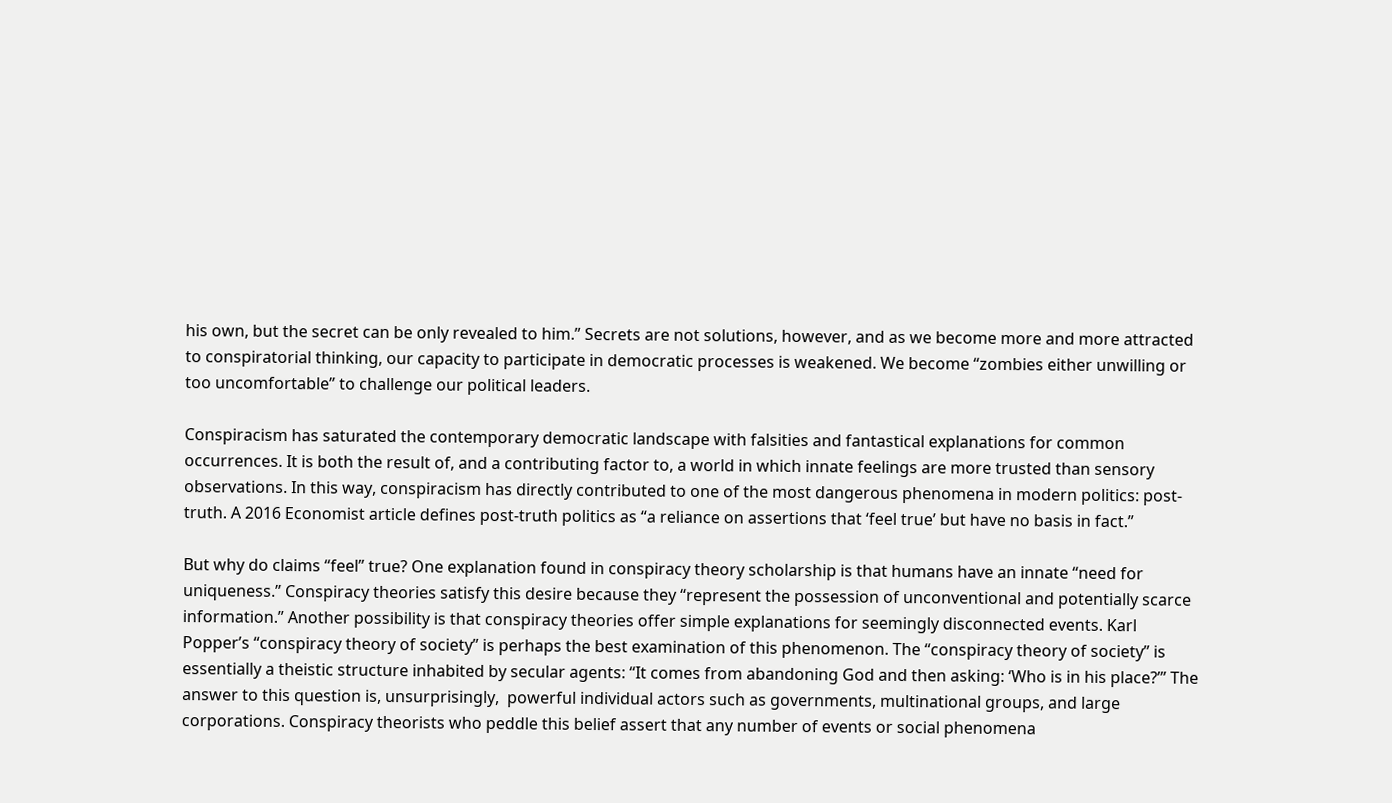his own, but the secret can be only revealed to him.” Secrets are not solutions, however, and as we become more and more attracted to conspiratorial thinking, our capacity to participate in democratic processes is weakened. We become “zombies either unwilling or too uncomfortable” to challenge our political leaders.

Conspiracism has saturated the contemporary democratic landscape with falsities and fantastical explanations for common occurrences. It is both the result of, and a contributing factor to, a world in which innate feelings are more trusted than sensory observations. In this way, conspiracism has directly contributed to one of the most dangerous phenomena in modern politics: post-truth. A 2016 Economist article defines post-truth politics as “a reliance on assertions that ‘feel true’ but have no basis in fact.”

But why do claims “feel” true? One explanation found in conspiracy theory scholarship is that humans have an innate “need for uniqueness.” Conspiracy theories satisfy this desire because they “represent the possession of unconventional and potentially scarce information.” Another possibility is that conspiracy theories offer simple explanations for seemingly disconnected events. Karl Popper’s “conspiracy theory of society” is perhaps the best examination of this phenomenon. The “conspiracy theory of society” is essentially a theistic structure inhabited by secular agents: “It comes from abandoning God and then asking: ‘Who is in his place?’” The answer to this question is, unsurprisingly,  powerful individual actors such as governments, multinational groups, and large corporations. Conspiracy theorists who peddle this belief assert that any number of events or social phenomena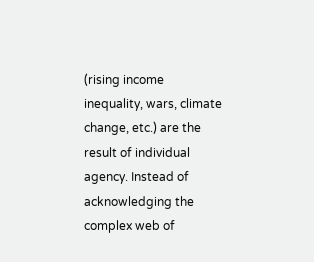(rising income inequality, wars, climate change, etc.) are the result of individual agency. Instead of acknowledging the complex web of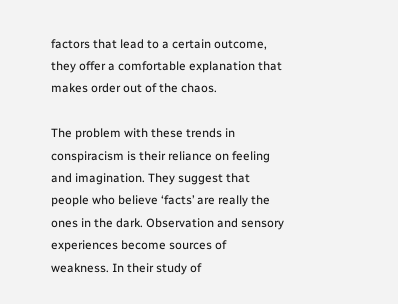factors that lead to a certain outcome, they offer a comfortable explanation that makes order out of the chaos.

The problem with these trends in conspiracism is their reliance on feeling and imagination. They suggest that people who believe ‘facts’ are really the ones in the dark. Observation and sensory experiences become sources of weakness. In their study of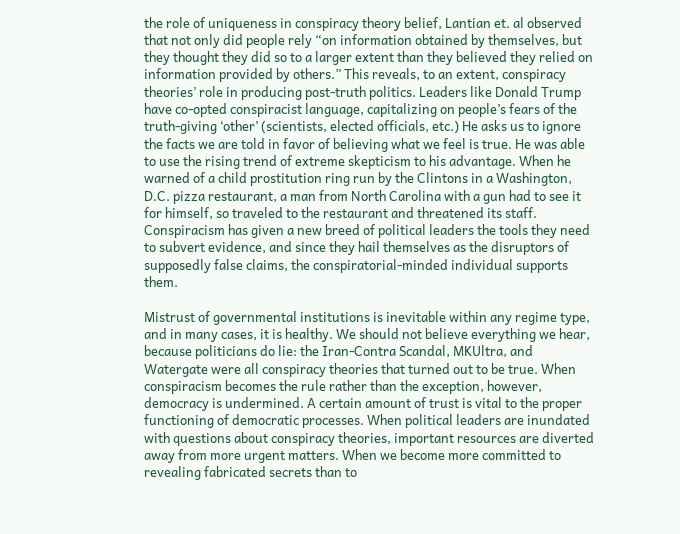the role of uniqueness in conspiracy theory belief, Lantian et. al observed that not only did people rely “on information obtained by themselves, but they thought they did so to a larger extent than they believed they relied on information provided by others.” This reveals, to an extent, conspiracy theories’ role in producing post-truth politics. Leaders like Donald Trump have co-opted conspiracist language, capitalizing on people’s fears of the truth-giving ‘other’ (scientists, elected officials, etc.) He asks us to ignore the facts we are told in favor of believing what we feel is true. He was able to use the rising trend of extreme skepticism to his advantage. When he warned of a child prostitution ring run by the Clintons in a Washington, D.C. pizza restaurant, a man from North Carolina with a gun had to see it for himself, so traveled to the restaurant and threatened its staff. Conspiracism has given a new breed of political leaders the tools they need to subvert evidence, and since they hail themselves as the disruptors of supposedly false claims, the conspiratorial-minded individual supports them.

Mistrust of governmental institutions is inevitable within any regime type, and in many cases, it is healthy. We should not believe everything we hear, because politicians do lie: the Iran-Contra Scandal, MKUltra, and Watergate were all conspiracy theories that turned out to be true. When conspiracism becomes the rule rather than the exception, however, democracy is undermined. A certain amount of trust is vital to the proper functioning of democratic processes. When political leaders are inundated with questions about conspiracy theories, important resources are diverted away from more urgent matters. When we become more committed to revealing fabricated secrets than to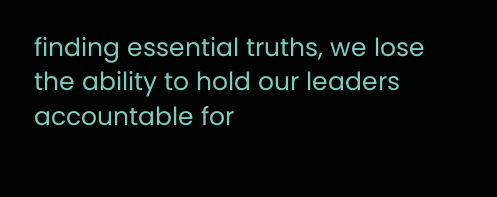finding essential truths, we lose the ability to hold our leaders accountable for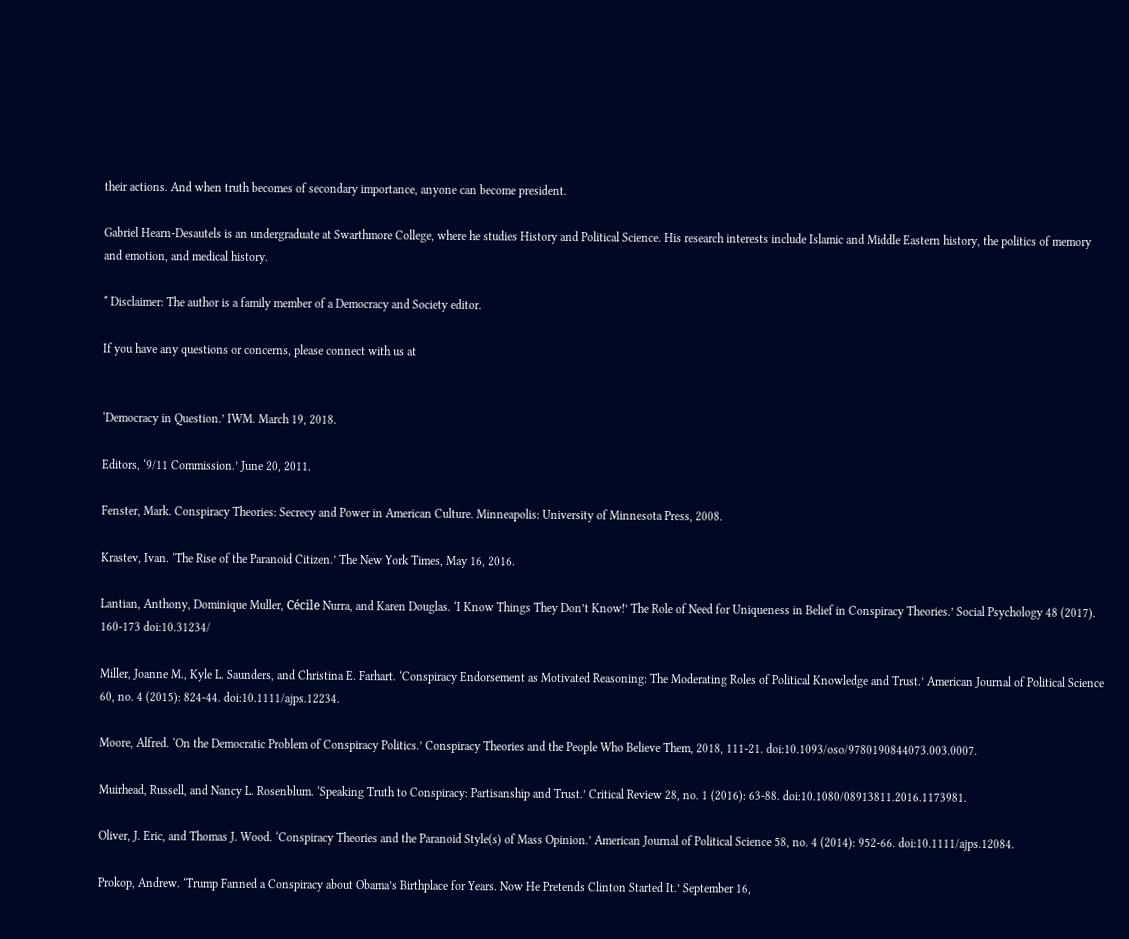their actions. And when truth becomes of secondary importance, anyone can become president.

Gabriel Hearn-Desautels is an undergraduate at Swarthmore College, where he studies History and Political Science. His research interests include Islamic and Middle Eastern history, the politics of memory and emotion, and medical history.

* Disclaimer: The author is a family member of a Democracy and Society editor.

If you have any questions or concerns, please connect with us at


‘Democracy in Question.’ IWM. March 19, 2018.

Editors, ‘9/11 Commission.’ June 20, 2011.

Fenster, Mark. Conspiracy Theories: Secrecy and Power in American Culture. Minneapolis: University of Minnesota Press, 2008.

Krastev, Ivan. ‘The Rise of the Paranoid Citizen.’ The New York Times, May 16, 2016.

Lantian, Anthony, Dominique Muller, Cécile Nurra, and Karen Douglas. ‘I Know Things They Don’t Know!’ The Role of Need for Uniqueness in Belief in Conspiracy Theories.’ Social Psychology 48 (2017). 160-173 doi:10.31234/

Miller, Joanne M., Kyle L. Saunders, and Christina E. Farhart. ‘Conspiracy Endorsement as Motivated Reasoning: The Moderating Roles of Political Knowledge and Trust.’ American Journal of Political Science 60, no. 4 (2015): 824-44. doi:10.1111/ajps.12234.

Moore, Alfred. ‘On the Democratic Problem of Conspiracy Politics.’ Conspiracy Theories and the People Who Believe Them, 2018, 111-21. doi:10.1093/oso/9780190844073.003.0007.

Muirhead, Russell, and Nancy L. Rosenblum. ‘Speaking Truth to Conspiracy: Partisanship and Trust.’ Critical Review 28, no. 1 (2016): 63-88. doi:10.1080/08913811.2016.1173981.

Oliver, J. Eric, and Thomas J. Wood. ‘Conspiracy Theories and the Paranoid Style(s) of Mass Opinion.’ American Journal of Political Science 58, no. 4 (2014): 952-66. doi:10.1111/ajps.12084.

Prokop, Andrew. ‘Trump Fanned a Conspiracy about Obama’s Birthplace for Years. Now He Pretends Clinton Started It.’ September 16,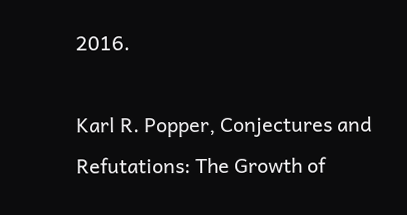2016.

Karl R. Popper, Conjectures and Refutations: The Growth of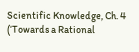Scientific Knowledge, Ch. 4 (‘Towards a Rational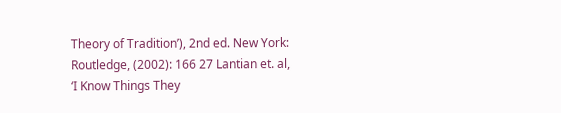Theory of Tradition’), 2nd ed. New York: Routledge, (2002): 166 27 Lantian et. al, ‘I Know Things They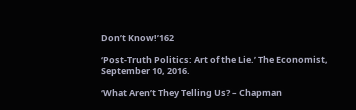Don’t Know!’162

‘Post-Truth Politics: Art of the Lie.’ The Economist, September 10, 2016.

‘What Aren’t They Telling Us? – Chapman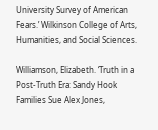University Survey of American Fears.’ Wilkinson College of Arts, Humanities, and Social Sciences.

Williamson, Elizabeth. ‘Truth in a Post-Truth Era: Sandy Hook Families Sue Alex Jones,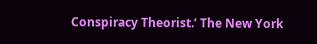Conspiracy Theorist.’ The New York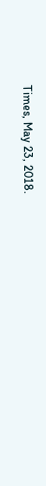Times, May 23, 2018.